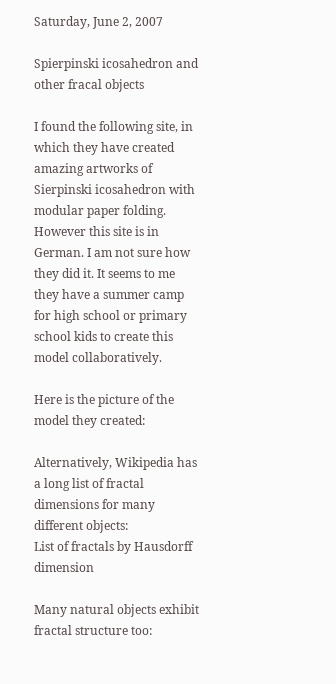Saturday, June 2, 2007

Spierpinski icosahedron and other fracal objects

I found the following site, in which they have created amazing artworks of Sierpinski icosahedron with modular paper folding.
However this site is in German. I am not sure how they did it. It seems to me they have a summer camp for high school or primary school kids to create this model collaboratively.

Here is the picture of the model they created:

Alternatively, Wikipedia has a long list of fractal dimensions for many different objects:
List of fractals by Hausdorff dimension

Many natural objects exhibit fractal structure too: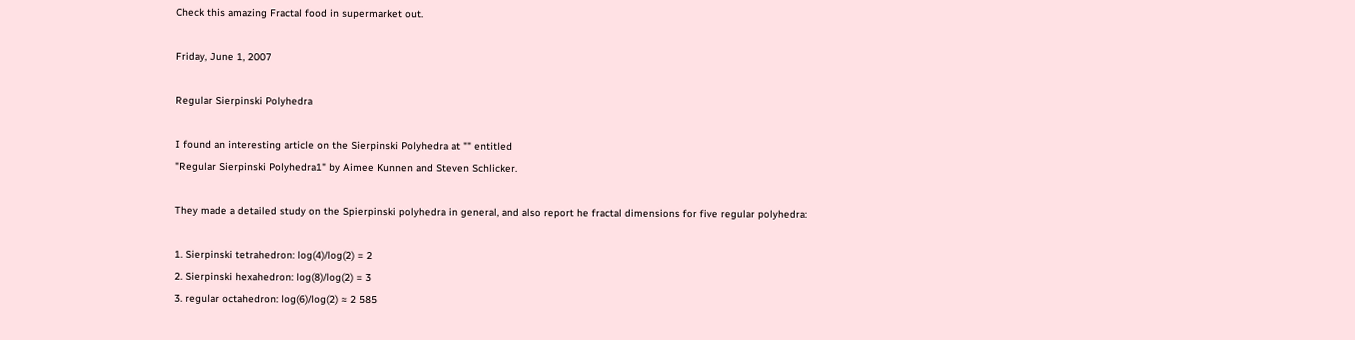Check this amazing Fractal food in supermarket out.

Friday, June 1, 2007

Regular Sierpinski Polyhedra

I found an interesting article on the Sierpinski Polyhedra at "" entitled
"Regular Sierpinski Polyhedra1" by Aimee Kunnen and Steven Schlicker.

They made a detailed study on the Spierpinski polyhedra in general, and also report he fractal dimensions for five regular polyhedra:

1. Sierpinski tetrahedron: log(4)/log(2) = 2
2. Sierpinski hexahedron: log(8)/log(2) = 3
3. regular octahedron: log(6)/log(2) ≈ 2 585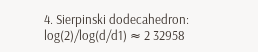4. Sierpinski dodecahedron: log(2)/log(d/d1) ≈ 2 32958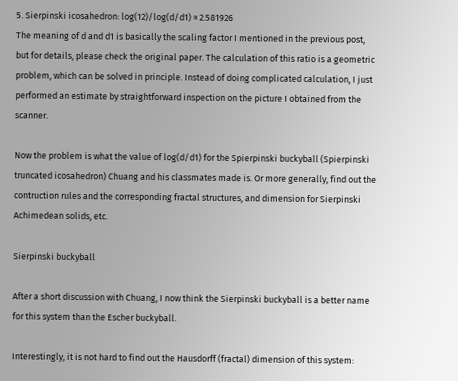5. Sierpinski icosahedron: log(12)/log(d/d1) ≈ 2.581926
The meaning of d and d1 is basically the scaling factor I mentioned in the previous post, but for details, please check the original paper. The calculation of this ratio is a geometric problem, which can be solved in principle. Instead of doing complicated calculation, I just performed an estimate by straightforward inspection on the picture I obtained from the scanner.

Now the problem is what the value of log(d/d1) for the Spierpinski buckyball (Spierpinski truncated icosahedron) Chuang and his classmates made is. Or more generally, find out the contruction rules and the corresponding fractal structures, and dimension for Sierpinski Achimedean solids, etc.

Sierpinski buckyball

After a short discussion with Chuang, I now think the Sierpinski buckyball is a better name for this system than the Escher buckyball.

Interestingly, it is not hard to find out the Hausdorff (fractal) dimension of this system: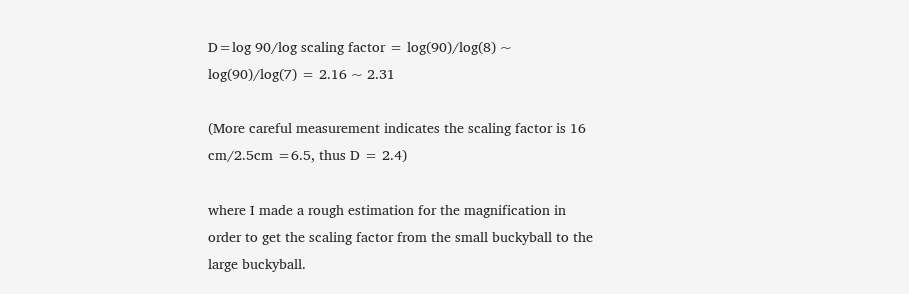D=log 90/log scaling factor = log(90)/log(8) ~ log(90)/log(7) = 2.16 ~ 2.31

(More careful measurement indicates the scaling factor is 16 cm/2.5cm =6.5, thus D = 2.4)

where I made a rough estimation for the magnification in order to get the scaling factor from the small buckyball to the large buckyball.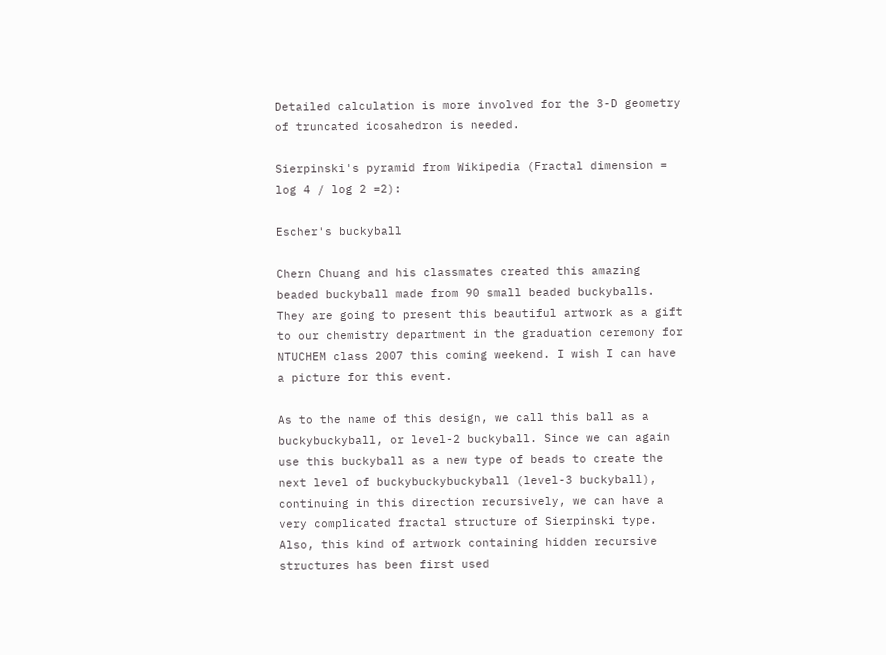Detailed calculation is more involved for the 3-D geometry of truncated icosahedron is needed.

Sierpinski's pyramid from Wikipedia (Fractal dimension = log 4 / log 2 =2):

Escher's buckyball

Chern Chuang and his classmates created this amazing beaded buckyball made from 90 small beaded buckyballs. They are going to present this beautiful artwork as a gift to our chemistry department in the graduation ceremony for NTUCHEM class 2007 this coming weekend. I wish I can have a picture for this event.

As to the name of this design, we call this ball as a buckybuckyball, or level-2 buckyball. Since we can again use this buckyball as a new type of beads to create the next level of buckybuckybuckyball (level-3 buckyball), continuing in this direction recursively, we can have a very complicated fractal structure of Sierpinski type. Also, this kind of artwork containing hidden recursive structures has been first used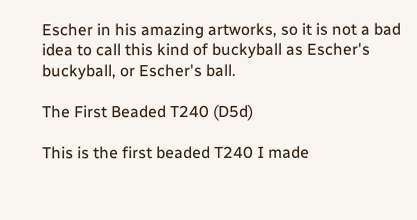Escher in his amazing artworks, so it is not a bad idea to call this kind of buckyball as Escher's buckyball, or Escher's ball.

The First Beaded T240 (D5d)

This is the first beaded T240 I made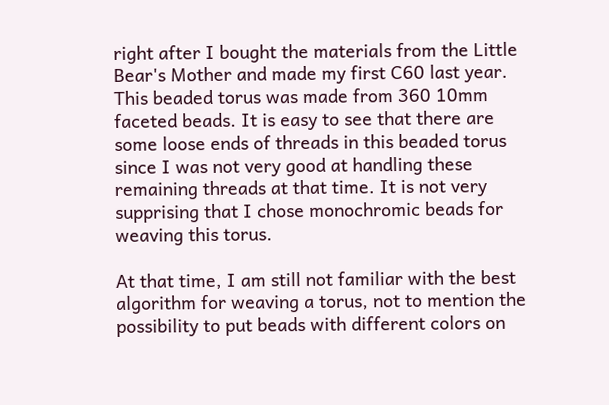right after I bought the materials from the Little Bear's Mother and made my first C60 last year. This beaded torus was made from 360 10mm faceted beads. It is easy to see that there are some loose ends of threads in this beaded torus since I was not very good at handling these remaining threads at that time. It is not very supprising that I chose monochromic beads for weaving this torus.

At that time, I am still not familiar with the best algorithm for weaving a torus, not to mention the possibility to put beads with different colors on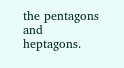the pentagons and heptagons.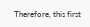Therefore, this first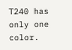T240 has only one color.